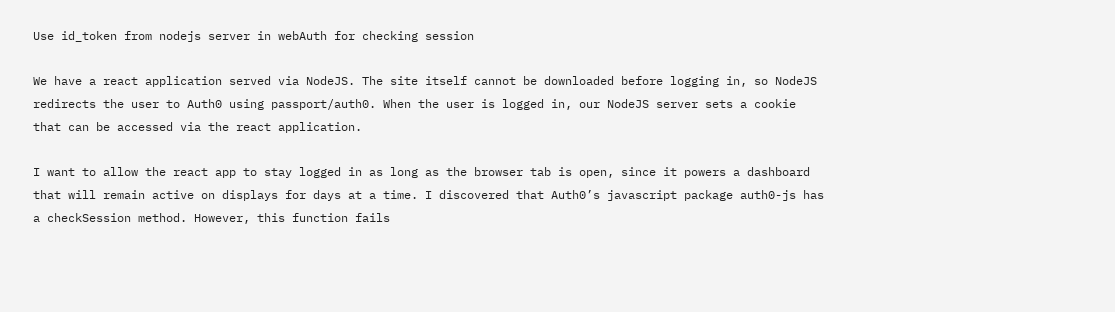Use id_token from nodejs server in webAuth for checking session

We have a react application served via NodeJS. The site itself cannot be downloaded before logging in, so NodeJS redirects the user to Auth0 using passport/auth0. When the user is logged in, our NodeJS server sets a cookie that can be accessed via the react application.

I want to allow the react app to stay logged in as long as the browser tab is open, since it powers a dashboard that will remain active on displays for days at a time. I discovered that Auth0’s javascript package auth0-js has a checkSession method. However, this function fails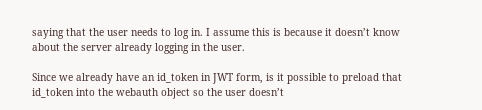saying that the user needs to log in. I assume this is because it doesn’t know about the server already logging in the user.

Since we already have an id_token in JWT form, is it possible to preload that id_token into the webauth object so the user doesn’t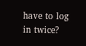have to log in twice?